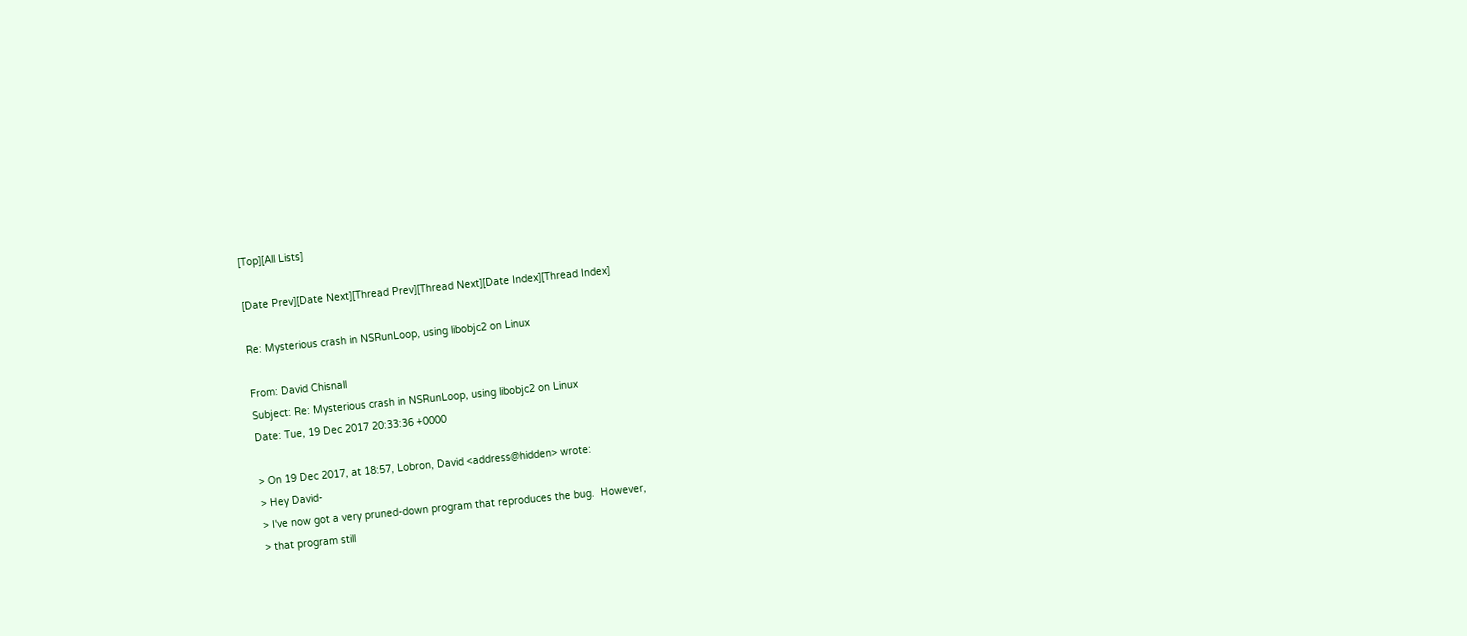[Top][All Lists]

[Date Prev][Date Next][Thread Prev][Thread Next][Date Index][Thread Index]

Re: Mysterious crash in NSRunLoop, using libobjc2 on Linux

From: David Chisnall
Subject: Re: Mysterious crash in NSRunLoop, using libobjc2 on Linux
Date: Tue, 19 Dec 2017 20:33:36 +0000

> On 19 Dec 2017, at 18:57, Lobron, David <address@hidden> wrote:
> Hey David-
> I've now got a very pruned-down program that reproduces the bug.  However,
> that program still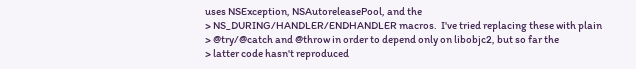uses NSException, NSAutoreleasePool, and the
> NS_DURING/HANDLER/ENDHANDLER macros.  I've tried replacing these with plain
> @try/@catch and @throw in order to depend only on libobjc2, but so far the
> latter code hasn't reproduced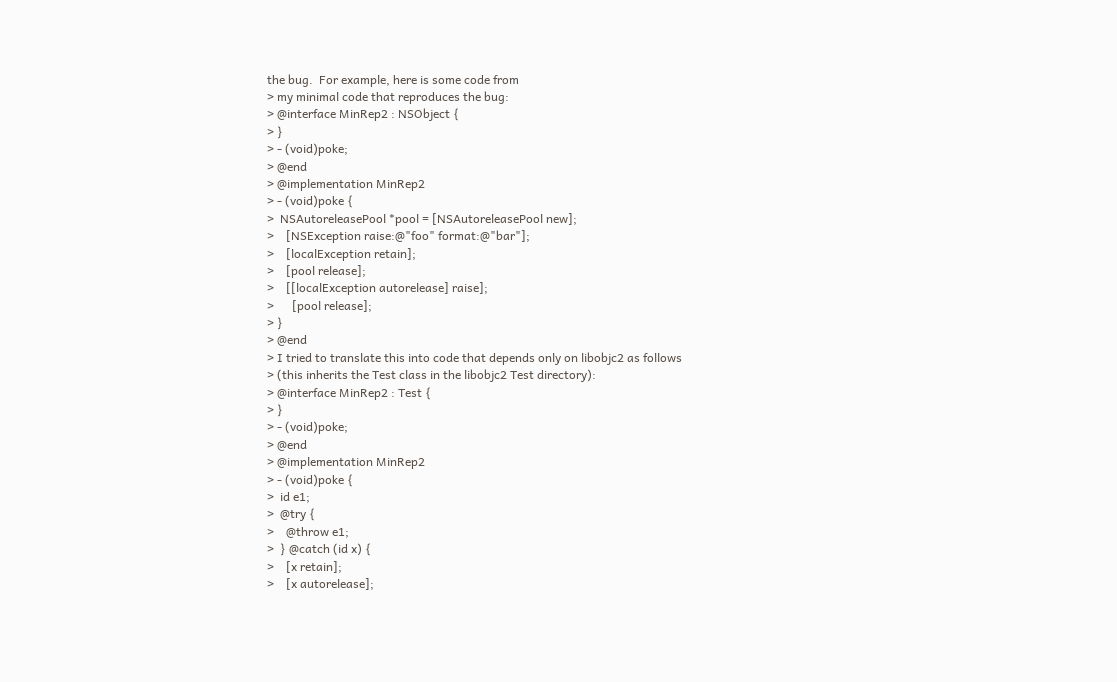the bug.  For example, here is some code from
> my minimal code that reproduces the bug:
> @interface MinRep2 : NSObject {
> }
> - (void)poke;
> @end
> @implementation MinRep2
> - (void)poke {
>  NSAutoreleasePool *pool = [NSAutoreleasePool new];
>    [NSException raise:@"foo" format:@"bar"];
>    [localException retain];
>    [pool release];
>    [[localException autorelease] raise];
>      [pool release];
> }
> @end
> I tried to translate this into code that depends only on libobjc2 as follows
> (this inherits the Test class in the libobjc2 Test directory):
> @interface MinRep2 : Test {
> }
> - (void)poke;
> @end
> @implementation MinRep2
> - (void)poke {
>  id e1;
>  @try {
>    @throw e1;
>  } @catch (id x) {
>    [x retain];
>    [x autorelease];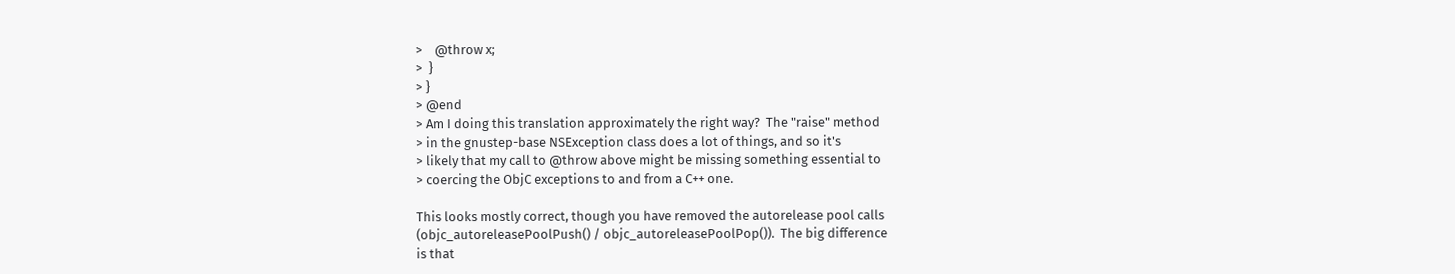>    @throw x;
>  }
> }
> @end
> Am I doing this translation approximately the right way?  The "raise" method
> in the gnustep-base NSException class does a lot of things, and so it's
> likely that my call to @throw above might be missing something essential to
> coercing the ObjC exceptions to and from a C++ one.

This looks mostly correct, though you have removed the autorelease pool calls
(objc_autoreleasePoolPush() / objc_autoreleasePoolPop()).  The big difference
is that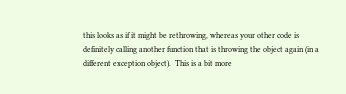this looks as if it might be rethrowing, whereas your other code is
definitely calling another function that is throwing the object again (in a
different exception object).  This is a bit more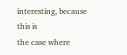interesting, because this is
the case where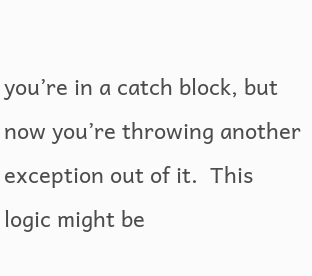you’re in a catch block, but now you’re throwing another
exception out of it.  This logic might be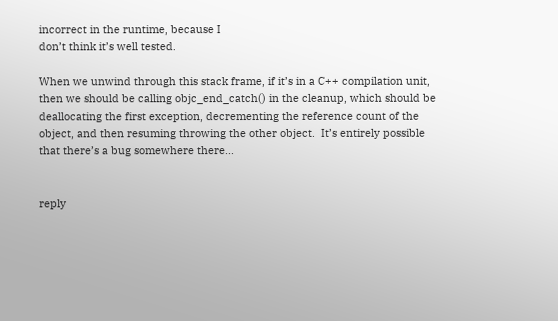incorrect in the runtime, because I
don’t think it’s well tested.

When we unwind through this stack frame, if it’s in a C++ compilation unit,
then we should be calling objc_end_catch() in the cleanup, which should be
deallocating the first exception, decrementing the reference count of the
object, and then resuming throwing the other object.  It’s entirely possible
that there’s a bug somewhere there...


reply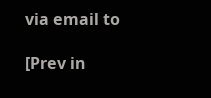via email to

[Prev in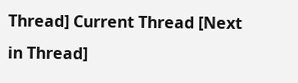Thread] Current Thread [Next in Thread]